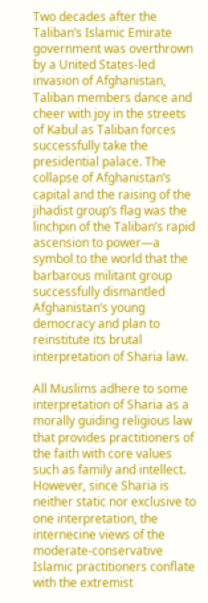Two decades after the Taliban’s Islamic Emirate government was overthrown by a United States-led invasion of Afghanistan, Taliban members dance and cheer with joy in the streets of Kabul as Taliban forces successfully take the presidential palace. The collapse of Afghanistan’s capital and the raising of the jihadist group’s flag was the linchpin of the Taliban’s rapid ascension to power—a symbol to the world that the barbarous militant group successfully dismantled Afghanistan’s young democracy and plan to reinstitute its brutal interpretation of Sharia law.

All Muslims adhere to some interpretation of Sharia as a morally guiding religious law that provides practitioners of the faith with core values such as family and intellect. However, since Sharia is neither static nor exclusive to one interpretation, the internecine views of the moderate-conservative Islamic practitioners conflate with the extremist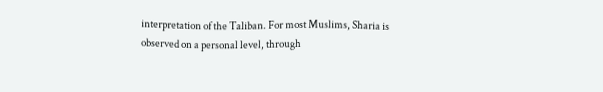interpretation of the Taliban. For most Muslims, Sharia is observed on a personal level, through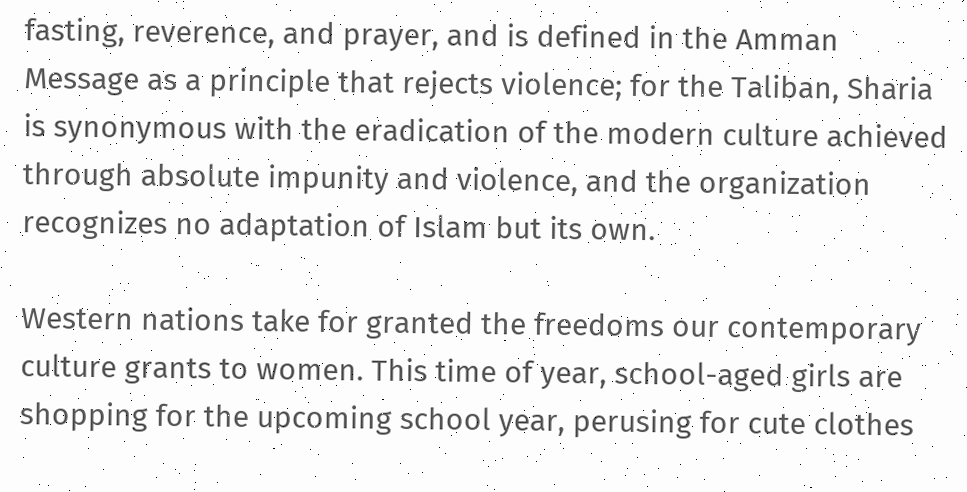fasting, reverence, and prayer, and is defined in the Amman Message as a principle that rejects violence; for the Taliban, Sharia is synonymous with the eradication of the modern culture achieved through absolute impunity and violence, and the organization recognizes no adaptation of Islam but its own.

Western nations take for granted the freedoms our contemporary culture grants to women. This time of year, school-aged girls are shopping for the upcoming school year, perusing for cute clothes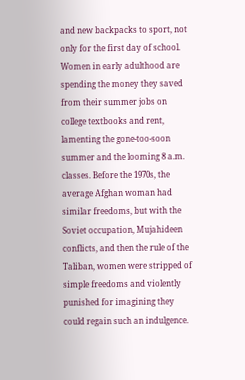and new backpacks to sport, not only for the first day of school. Women in early adulthood are spending the money they saved from their summer jobs on college textbooks and rent, lamenting the gone-too-soon summer and the looming 8 a.m. classes. Before the 1970s, the average Afghan woman had similar freedoms, but with the Soviet occupation, Mujahideen conflicts, and then the rule of the Taliban, women were stripped of simple freedoms and violently punished for imagining they could regain such an indulgence.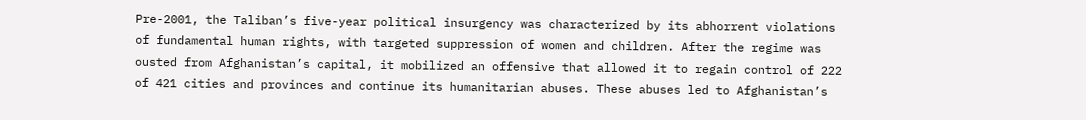Pre-2001, the Taliban’s five-year political insurgency was characterized by its abhorrent violations of fundamental human rights, with targeted suppression of women and children. After the regime was ousted from Afghanistan’s capital, it mobilized an offensive that allowed it to regain control of 222 of 421 cities and provinces and continue its humanitarian abuses. These abuses led to Afghanistan’s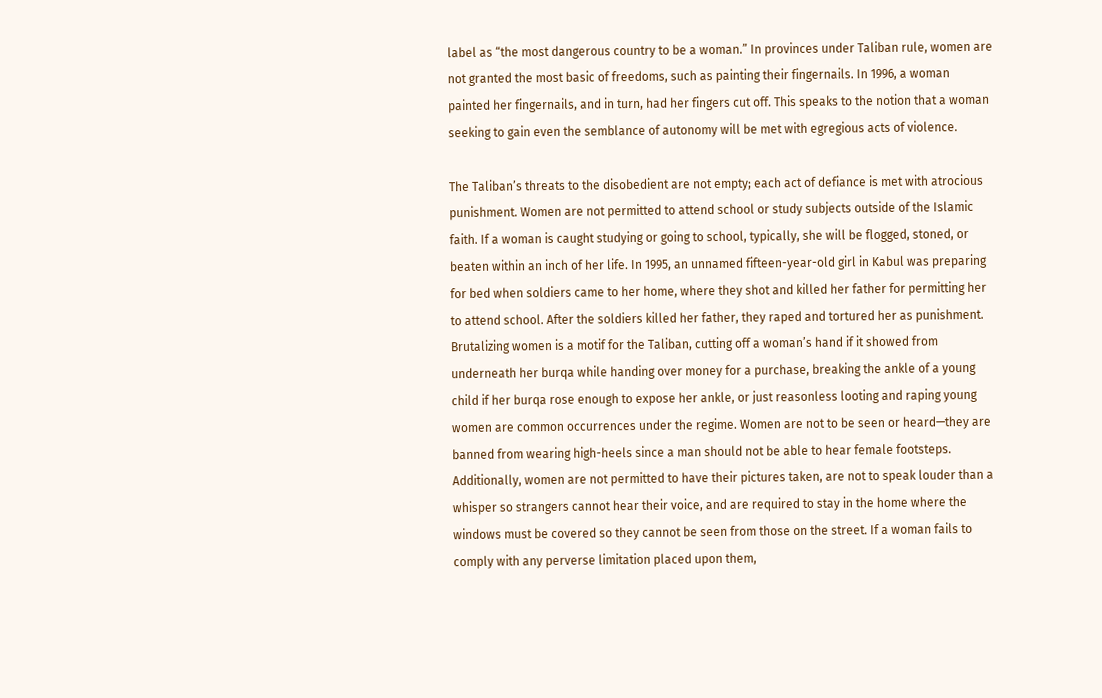label as “the most dangerous country to be a woman.” In provinces under Taliban rule, women are not granted the most basic of freedoms, such as painting their fingernails. In 1996, a woman painted her fingernails, and in turn, had her fingers cut off. This speaks to the notion that a woman seeking to gain even the semblance of autonomy will be met with egregious acts of violence.

The Taliban’s threats to the disobedient are not empty; each act of defiance is met with atrocious punishment. Women are not permitted to attend school or study subjects outside of the Islamic faith. If a woman is caught studying or going to school, typically, she will be flogged, stoned, or beaten within an inch of her life. In 1995, an unnamed fifteen-year-old girl in Kabul was preparing for bed when soldiers came to her home, where they shot and killed her father for permitting her to attend school. After the soldiers killed her father, they raped and tortured her as punishment. Brutalizing women is a motif for the Taliban, cutting off a woman’s hand if it showed from underneath her burqa while handing over money for a purchase, breaking the ankle of a young child if her burqa rose enough to expose her ankle, or just reasonless looting and raping young women are common occurrences under the regime. Women are not to be seen or heard—they are banned from wearing high-heels since a man should not be able to hear female footsteps. Additionally, women are not permitted to have their pictures taken, are not to speak louder than a whisper so strangers cannot hear their voice, and are required to stay in the home where the windows must be covered so they cannot be seen from those on the street. If a woman fails to comply with any perverse limitation placed upon them,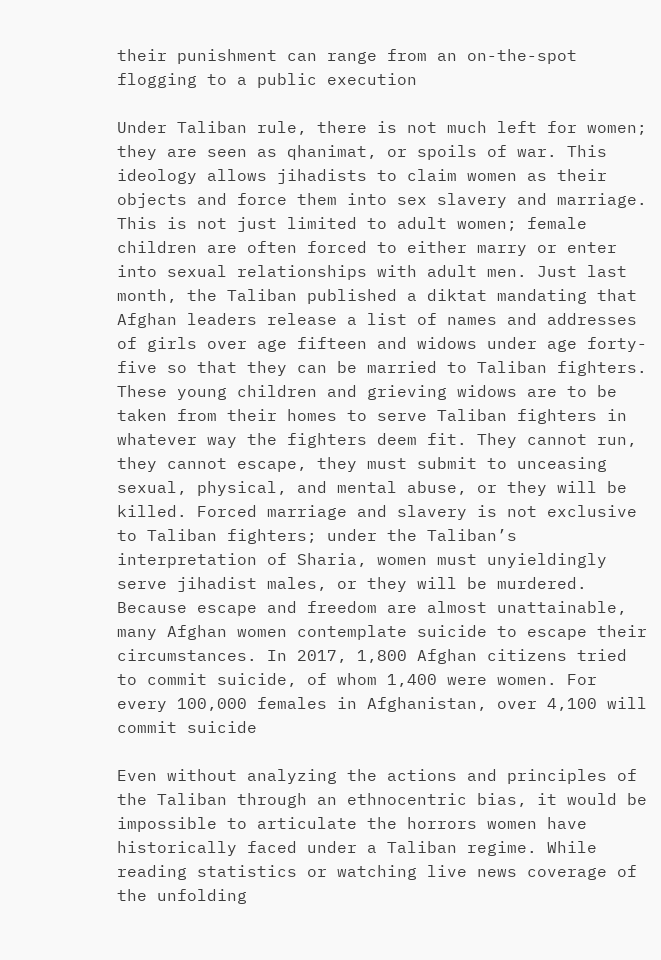their punishment can range from an on-the-spot flogging to a public execution

Under Taliban rule, there is not much left for women; they are seen as qhanimat, or spoils of war. This ideology allows jihadists to claim women as their objects and force them into sex slavery and marriage. This is not just limited to adult women; female children are often forced to either marry or enter into sexual relationships with adult men. Just last month, the Taliban published a diktat mandating that Afghan leaders release a list of names and addresses of girls over age fifteen and widows under age forty-five so that they can be married to Taliban fighters. These young children and grieving widows are to be taken from their homes to serve Taliban fighters in whatever way the fighters deem fit. They cannot run, they cannot escape, they must submit to unceasing sexual, physical, and mental abuse, or they will be killed. Forced marriage and slavery is not exclusive to Taliban fighters; under the Taliban’s interpretation of Sharia, women must unyieldingly serve jihadist males, or they will be murdered.  Because escape and freedom are almost unattainable, many Afghan women contemplate suicide to escape their circumstances. In 2017, 1,800 Afghan citizens tried to commit suicide, of whom 1,400 were women. For every 100,000 females in Afghanistan, over 4,100 will commit suicide

Even without analyzing the actions and principles of the Taliban through an ethnocentric bias, it would be impossible to articulate the horrors women have historically faced under a Taliban regime. While reading statistics or watching live news coverage of the unfolding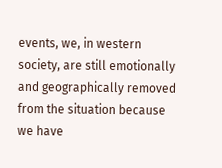events, we, in western society, are still emotionally and geographically removed from the situation because we have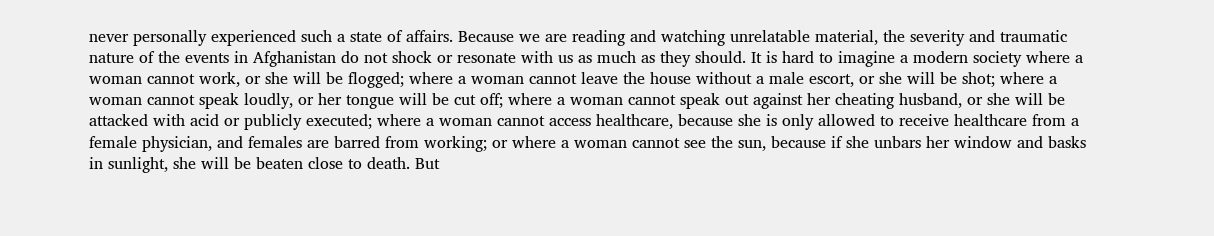never personally experienced such a state of affairs. Because we are reading and watching unrelatable material, the severity and traumatic nature of the events in Afghanistan do not shock or resonate with us as much as they should. It is hard to imagine a modern society where a woman cannot work, or she will be flogged; where a woman cannot leave the house without a male escort, or she will be shot; where a woman cannot speak loudly, or her tongue will be cut off; where a woman cannot speak out against her cheating husband, or she will be attacked with acid or publicly executed; where a woman cannot access healthcare, because she is only allowed to receive healthcare from a female physician, and females are barred from working; or where a woman cannot see the sun, because if she unbars her window and basks in sunlight, she will be beaten close to death. But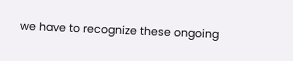we have to recognize these ongoing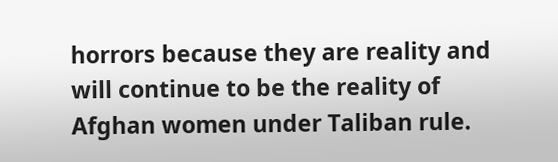horrors because they are reality and will continue to be the reality of Afghan women under Taliban rule.